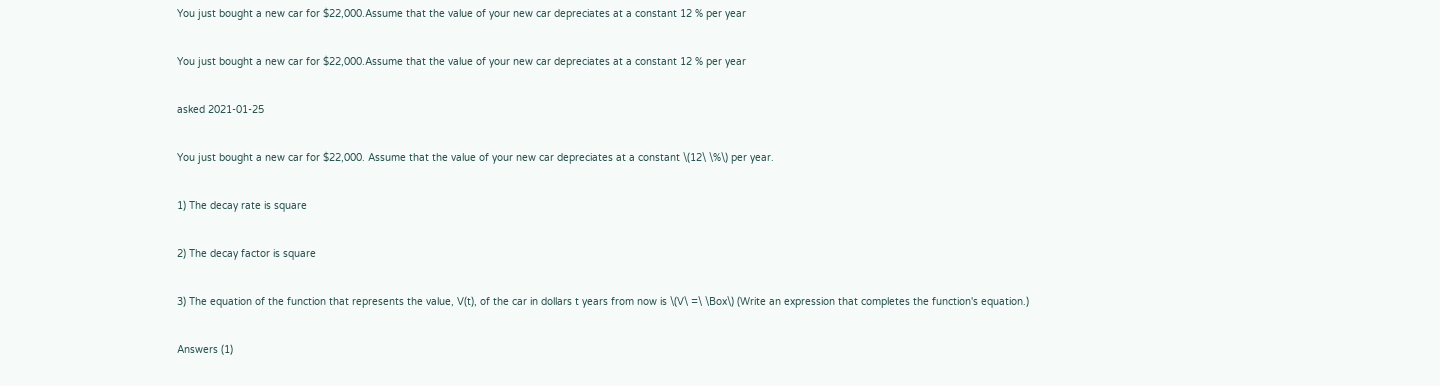You just bought a new car for $22,000.Assume that the value of your new car depreciates at a constant 12 % per year

You just bought a new car for $22,000.Assume that the value of your new car depreciates at a constant 12 % per year

asked 2021-01-25

You just bought a new car for $22,000. Assume that the value of your new car depreciates at a constant \(12\ \%\) per year.

1) The decay rate is square

2) The decay factor is square

3) The equation of the function that represents the value, V(t), of the car in dollars t years from now is \(V\ =\ \Box\) (Write an expression that completes the function's equation.)

Answers (1)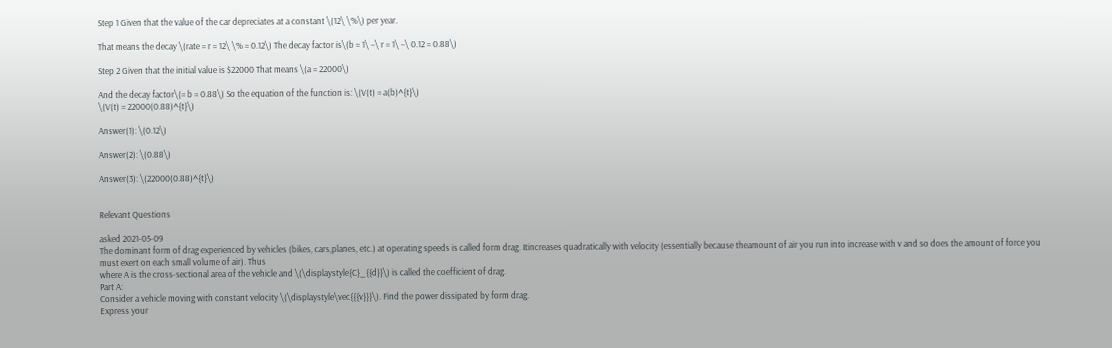Step 1 Given that the value of the car depreciates at a constant \(12\ \%\) per year.

That means the decay \(rate = r = 12\ \% = 0.12\) The decay factor is\(b = 1\ −\ r = 1\ −\ 0.12 = 0.88\)

Step 2 Given that the initial value is $22000 That means \(a = 22000\)

And the decay factor\(= b = 0.88\) So the equation of the function is: \(V(t) = a(b)^{t}\)
\(V(t) = 22000(0.88)^{t}\)

Answer(1): \(0.12\)

Answer(2): \(0.88\)

Answer(3): \(22000(0.88)^{t}\)


Relevant Questions

asked 2021-05-09
The dominant form of drag experienced by vehicles (bikes, cars,planes, etc.) at operating speeds is called form drag. Itincreases quadratically with velocity (essentially because theamount of air you run into increase with v and so does the amount of force you must exert on each small volume of air). Thus
where A is the cross-sectional area of the vehicle and \(\displaystyle{C}_{{d}}\) is called the coefficient of drag.
Part A:
Consider a vehicle moving with constant velocity \(\displaystyle\vec{{{v}}}\). Find the power dissipated by form drag.
Express your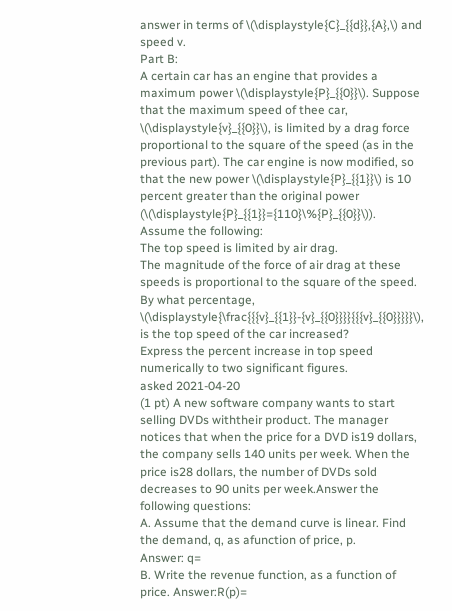answer in terms of \(\displaystyle{C}_{{d}},{A},\) and speed v.
Part B:
A certain car has an engine that provides a maximum power \(\displaystyle{P}_{{0}}\). Suppose that the maximum speed of thee car, \(\displaystyle{v}_{{0}}\), is limited by a drag force proportional to the square of the speed (as in the previous part). The car engine is now modified, so that the new power \(\displaystyle{P}_{{1}}\) is 10 percent greater than the original power (\(\displaystyle{P}_{{1}}={110}\%{P}_{{0}}\)).
Assume the following:
The top speed is limited by air drag.
The magnitude of the force of air drag at these speeds is proportional to the square of the speed.
By what percentage, \(\displaystyle{\frac{{{v}_{{1}}-{v}_{{0}}}}{{{v}_{{0}}}}}\), is the top speed of the car increased?
Express the percent increase in top speed numerically to two significant figures.
asked 2021-04-20
(1 pt) A new software company wants to start selling DVDs withtheir product. The manager notices that when the price for a DVD is19 dollars, the company sells 140 units per week. When the price is28 dollars, the number of DVDs sold decreases to 90 units per week.Answer the following questions:
A. Assume that the demand curve is linear. Find the demand, q, as afunction of price, p.
Answer: q=
B. Write the revenue function, as a function of price. Answer:R(p)=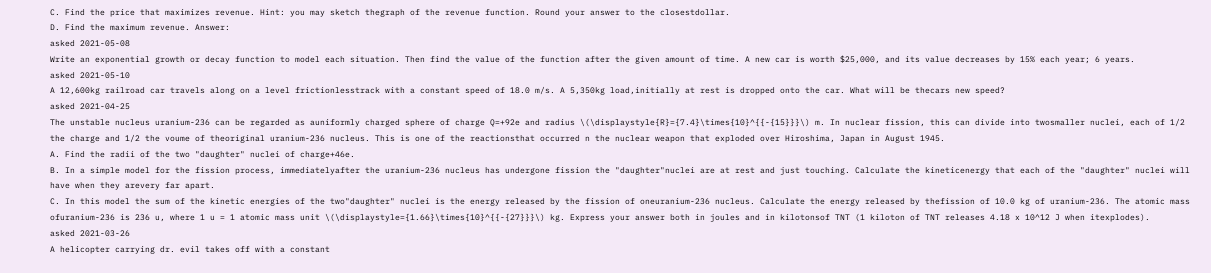C. Find the price that maximizes revenue. Hint: you may sketch thegraph of the revenue function. Round your answer to the closestdollar.
D. Find the maximum revenue. Answer:
asked 2021-05-08
Write an exponential growth or decay function to model each situation. Then find the value of the function after the given amount of time. A new car is worth $25,000, and its value decreases by 15% each year; 6 years.
asked 2021-05-10
A 12,600kg railroad car travels along on a level frictionlesstrack with a constant speed of 18.0 m/s. A 5,350kg load,initially at rest is dropped onto the car. What will be thecars new speed?
asked 2021-04-25
The unstable nucleus uranium-236 can be regarded as auniformly charged sphere of charge Q=+92e and radius \(\displaystyle{R}={7.4}\times{10}^{{-{15}}}\) m. In nuclear fission, this can divide into twosmaller nuclei, each of 1/2 the charge and 1/2 the voume of theoriginal uranium-236 nucleus. This is one of the reactionsthat occurred n the nuclear weapon that exploded over Hiroshima, Japan in August 1945.
A. Find the radii of the two "daughter" nuclei of charge+46e.
B. In a simple model for the fission process, immediatelyafter the uranium-236 nucleus has undergone fission the "daughter"nuclei are at rest and just touching. Calculate the kineticenergy that each of the "daughter" nuclei will have when they arevery far apart.
C. In this model the sum of the kinetic energies of the two"daughter" nuclei is the energy released by the fission of oneuranium-236 nucleus. Calculate the energy released by thefission of 10.0 kg of uranium-236. The atomic mass ofuranium-236 is 236 u, where 1 u = 1 atomic mass unit \(\displaystyle={1.66}\times{10}^{{-{27}}}\) kg. Express your answer both in joules and in kilotonsof TNT (1 kiloton of TNT releases 4.18 x 10^12 J when itexplodes).
asked 2021-03-26
A helicopter carrying dr. evil takes off with a constant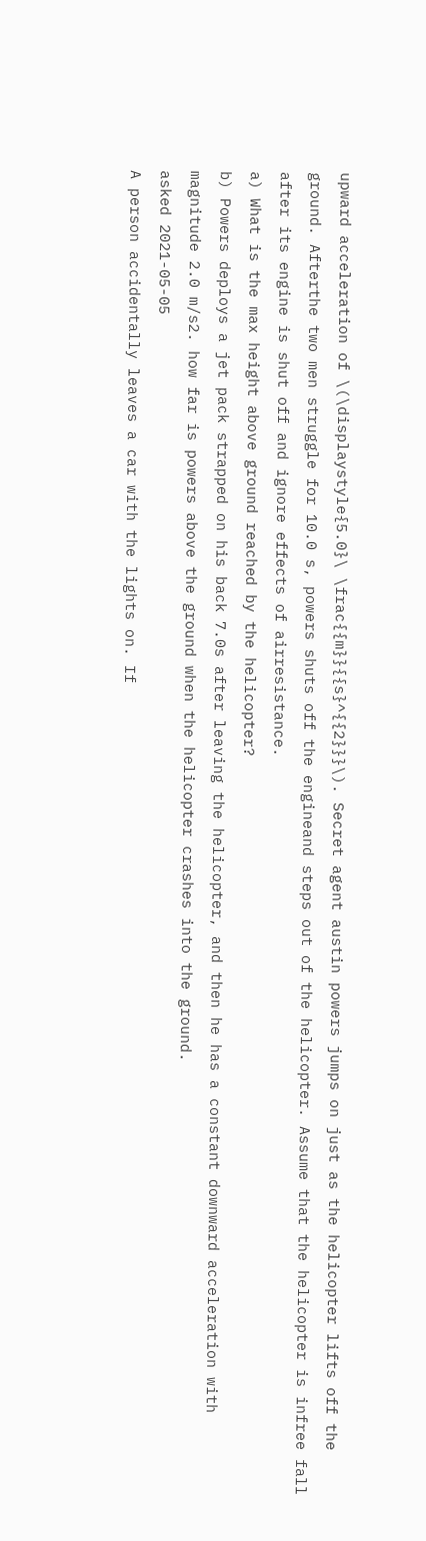upward acceleration of \(\displaystyle{5.0}\ \frac{{m}}{{s}^{{2}}}\). Secret agent austin powers jumps on just as the helicopter lifts off the ground. Afterthe two men struggle for 10.0 s, powers shuts off the engineand steps out of the helicopter. Assume that the helicopter is infree fall after its engine is shut off and ignore effects of airresistance.
a) What is the max height above ground reached by the helicopter?
b) Powers deploys a jet pack strapped on his back 7.0s after leaving the helicopter, and then he has a constant downward acceleration with magnitude 2.0 m/s2. how far is powers above the ground when the helicopter crashes into the ground.
asked 2021-05-05
A person accidentally leaves a car with the lights on. If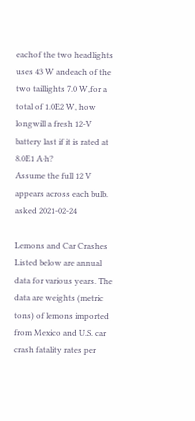eachof the two headlights uses 43 W andeach of the two taillights 7.0 W,for a total of 1.0E2 W, how longwill a fresh 12-V battery last if it is rated at 8.0E1 A·h?
Assume the full 12 V appears across each bulb.
asked 2021-02-24

Lemons and Car Crashes Listed below are annual data for various years. The data are weights (metric tons) of lemons imported from Mexico and U.S. car crash fatality rates per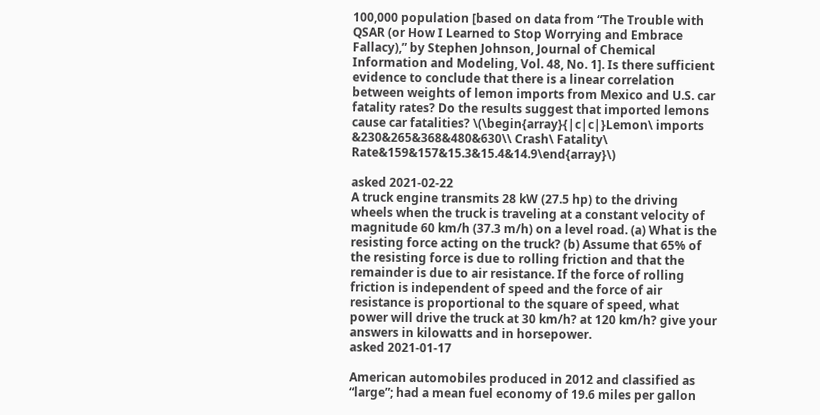100,000 population [based on data from “The Trouble with QSAR (or How I Learned to Stop Worrying and Embrace Fallacy),” by Stephen Johnson, Journal of Chemical Information and Modeling, Vol. 48, No. 1]. Is there sufficient evidence to conclude that there is a linear correlation between weights of lemon imports from Mexico and U.S. car fatality rates? Do the results suggest that imported lemons cause car fatalities? \(\begin{array}{|c|c|}Lemon\ imports &230&265&368&480&630\\ Crash\ Fatality\ Rate&159&157&15.3&15.4&14.9\end{array}\)

asked 2021-02-22
A truck engine transmits 28 kW (27.5 hp) to the driving wheels when the truck is traveling at a constant velocity of magnitude 60 km/h (37.3 m/h) on a level road. (a) What is the resisting force acting on the truck? (b) Assume that 65% of the resisting force is due to rolling friction and that the remainder is due to air resistance. If the force of rolling friction is independent of speed and the force of air resistance is proportional to the square of speed, what power will drive the truck at 30 km/h? at 120 km/h? give your answers in kilowatts and in horsepower.
asked 2021-01-17

American automobiles produced in 2012 and classified as “large”; had a mean fuel economy of 19.6 miles per gallon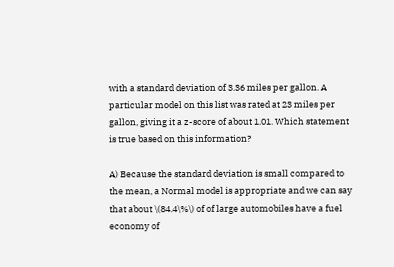with a standard deviation of 3.36 miles per gallon. A particular model on this list was rated at 23 miles per gallon, giving it a z-score of about 1.01. Which statement is true based on this information?

A) Because the standard deviation is small compared to the mean, a Normal model is appropriate and we can say that about \(84.4\%\) of of large automobiles have a fuel economy of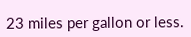23 miles per gallon or less.